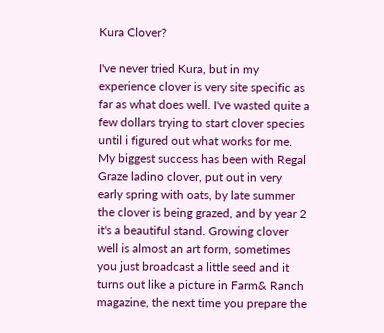Kura Clover?

I've never tried Kura, but in my experience clover is very site specific as far as what does well. I've wasted quite a few dollars trying to start clover species until i figured out what works for me. My biggest success has been with Regal Graze ladino clover, put out in very early spring with oats, by late summer the clover is being grazed, and by year 2 it's a beautiful stand. Growing clover well is almost an art form, sometimes you just broadcast a little seed and it turns out like a picture in Farm& Ranch magazine, the next time you prepare the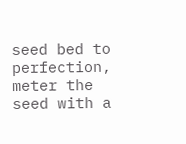seed bed to perfection, meter the seed with a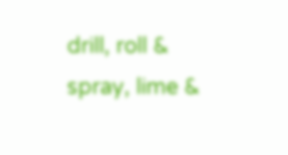drill, roll & spray, lime &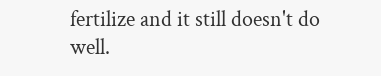fertilize and it still doesn't do well.